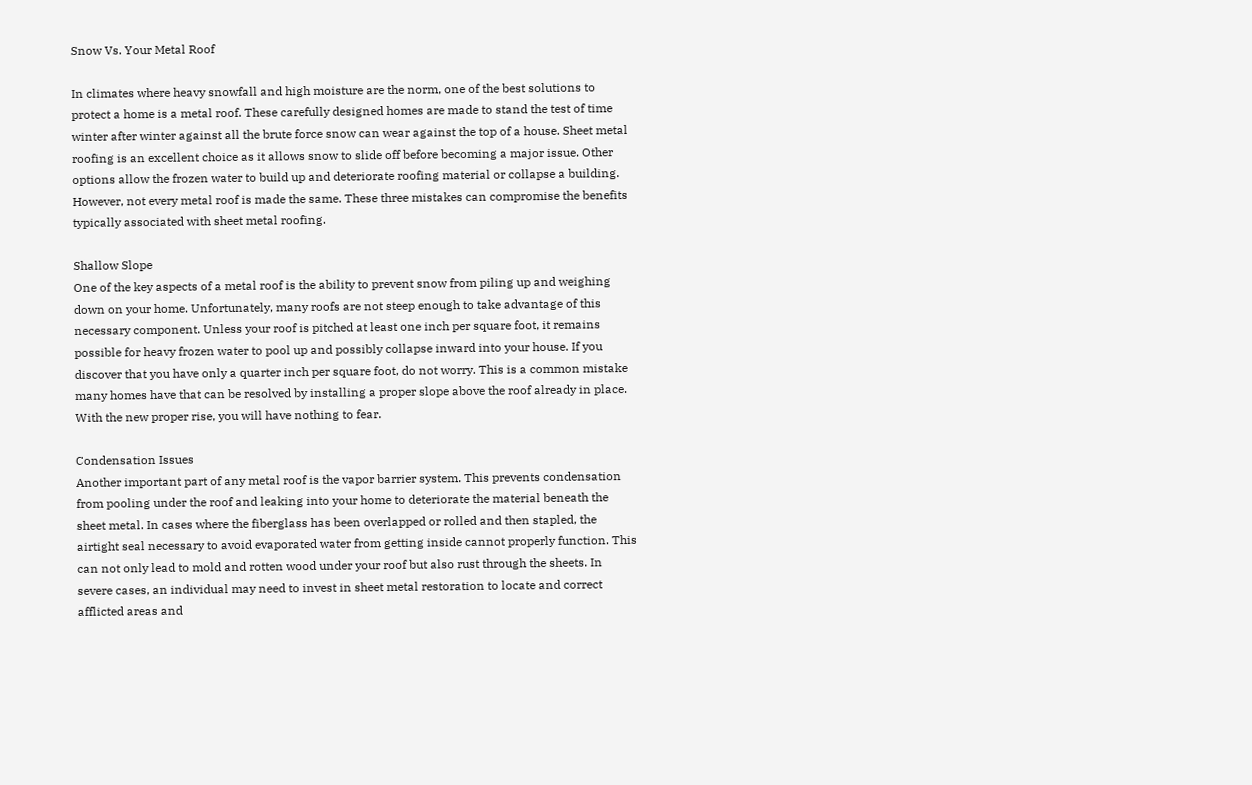Snow Vs. Your Metal Roof

In climates where heavy snowfall and high moisture are the norm, one of the best solutions to protect a home is a metal roof. These carefully designed homes are made to stand the test of time winter after winter against all the brute force snow can wear against the top of a house. Sheet metal roofing is an excellent choice as it allows snow to slide off before becoming a major issue. Other options allow the frozen water to build up and deteriorate roofing material or collapse a building. However, not every metal roof is made the same. These three mistakes can compromise the benefits typically associated with sheet metal roofing.

Shallow Slope
One of the key aspects of a metal roof is the ability to prevent snow from piling up and weighing down on your home. Unfortunately, many roofs are not steep enough to take advantage of this necessary component. Unless your roof is pitched at least one inch per square foot, it remains possible for heavy frozen water to pool up and possibly collapse inward into your house. If you discover that you have only a quarter inch per square foot, do not worry. This is a common mistake many homes have that can be resolved by installing a proper slope above the roof already in place. With the new proper rise, you will have nothing to fear.

Condensation Issues
Another important part of any metal roof is the vapor barrier system. This prevents condensation from pooling under the roof and leaking into your home to deteriorate the material beneath the sheet metal. In cases where the fiberglass has been overlapped or rolled and then stapled, the airtight seal necessary to avoid evaporated water from getting inside cannot properly function. This can not only lead to mold and rotten wood under your roof but also rust through the sheets. In severe cases, an individual may need to invest in sheet metal restoration to locate and correct afflicted areas and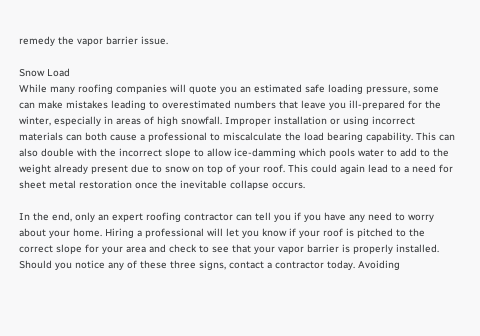remedy the vapor barrier issue.

Snow Load
While many roofing companies will quote you an estimated safe loading pressure, some can make mistakes leading to overestimated numbers that leave you ill-prepared for the winter, especially in areas of high snowfall. Improper installation or using incorrect materials can both cause a professional to miscalculate the load bearing capability. This can also double with the incorrect slope to allow ice-damming which pools water to add to the weight already present due to snow on top of your roof. This could again lead to a need for sheet metal restoration once the inevitable collapse occurs.

In the end, only an expert roofing contractor can tell you if you have any need to worry about your home. Hiring a professional will let you know if your roof is pitched to the correct slope for your area and check to see that your vapor barrier is properly installed. Should you notice any of these three signs, contact a contractor today. Avoiding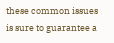these common issues is sure to guarantee a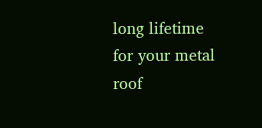long lifetime for your metal roof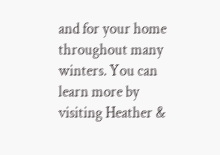and for your home throughout many winters. You can learn more by visiting Heather &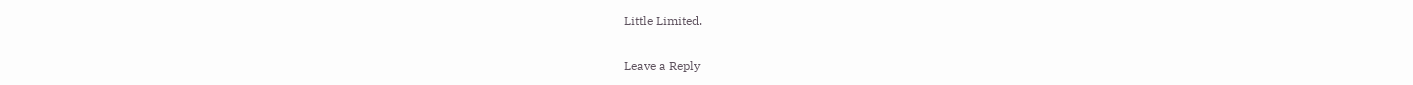Little Limited.

Leave a Reply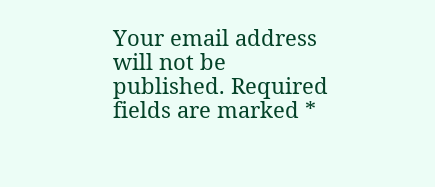Your email address will not be published. Required fields are marked *